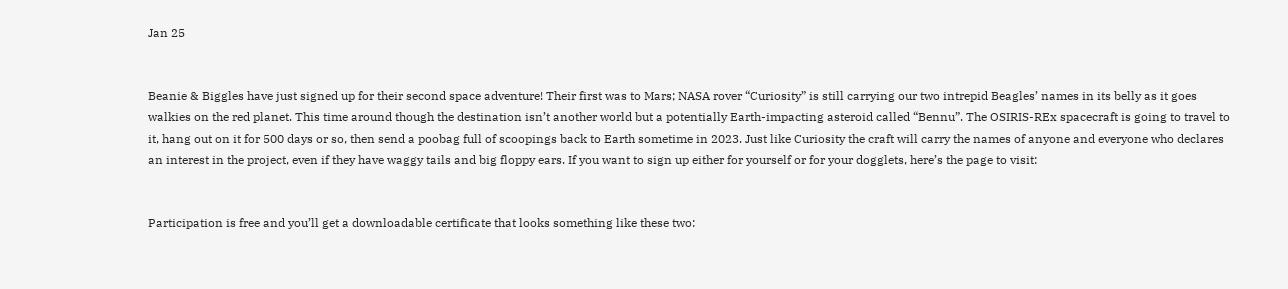Jan 25


Beanie & Biggles have just signed up for their second space adventure! Their first was to Mars; NASA rover “Curiosity” is still carrying our two intrepid Beagles’ names in its belly as it goes walkies on the red planet. This time around though the destination isn’t another world but a potentially Earth-impacting asteroid called “Bennu”. The OSIRIS-REx spacecraft is going to travel to it, hang out on it for 500 days or so, then send a poobag full of scoopings back to Earth sometime in 2023. Just like Curiosity the craft will carry the names of anyone and everyone who declares an interest in the project, even if they have waggy tails and big floppy ears. If you want to sign up either for yourself or for your dogglets, here’s the page to visit:


Participation is free and you’ll get a downloadable certificate that looks something like these two: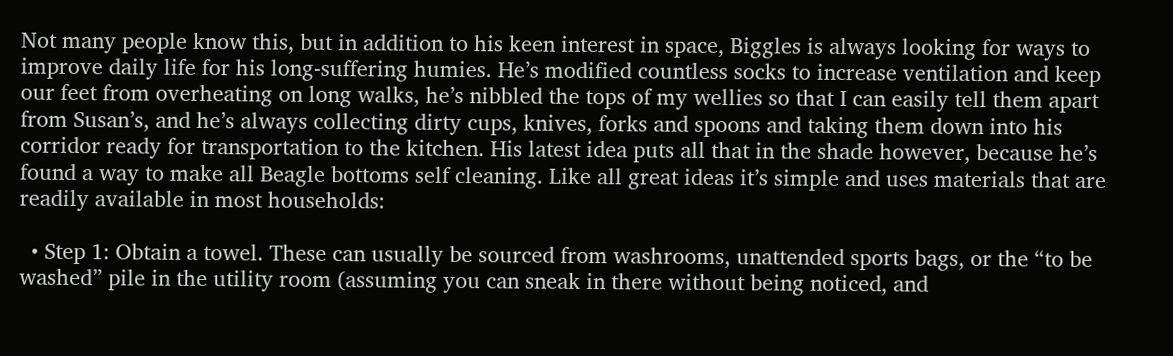Not many people know this, but in addition to his keen interest in space, Biggles is always looking for ways to improve daily life for his long-suffering humies. He’s modified countless socks to increase ventilation and keep our feet from overheating on long walks, he’s nibbled the tops of my wellies so that I can easily tell them apart from Susan’s, and he’s always collecting dirty cups, knives, forks and spoons and taking them down into his corridor ready for transportation to the kitchen. His latest idea puts all that in the shade however, because he’s found a way to make all Beagle bottoms self cleaning. Like all great ideas it’s simple and uses materials that are readily available in most households:

  • Step 1: Obtain a towel. These can usually be sourced from washrooms, unattended sports bags, or the “to be washed” pile in the utility room (assuming you can sneak in there without being noticed, and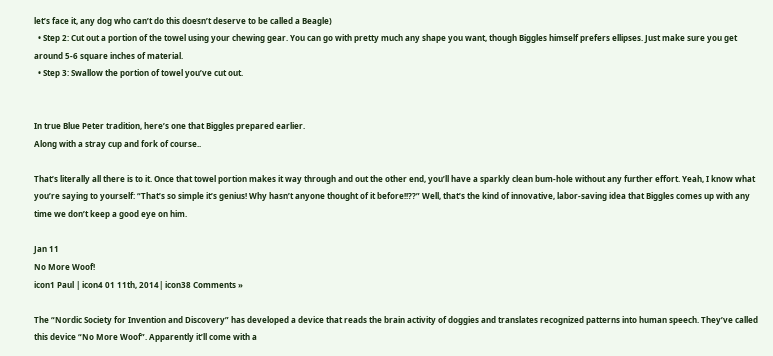let’s face it, any dog who can’t do this doesn’t deserve to be called a Beagle)
  • Step 2: Cut out a portion of the towel using your chewing gear. You can go with pretty much any shape you want, though Biggles himself prefers ellipses. Just make sure you get around 5-6 square inches of material.
  • Step 3: Swallow the portion of towel you’ve cut out.


In true Blue Peter tradition, here’s one that Biggles prepared earlier.
Along with a stray cup and fork of course..

That’s literally all there is to it. Once that towel portion makes it way through and out the other end, you’ll have a sparkly clean bum-hole without any further effort. Yeah, I know what you’re saying to yourself: “That’s so simple it’s genius! Why hasn’t anyone thought of it before!!??” Well, that’s the kind of innovative, labor-saving idea that Biggles comes up with any time we don’t keep a good eye on him.

Jan 11
No More Woof!
icon1 Paul | icon4 01 11th, 2014| icon38 Comments »

The “Nordic Society for Invention and Discovery” has developed a device that reads the brain activity of doggies and translates recognized patterns into human speech. They’ve called this device “No More Woof”. Apparently it’ll come with a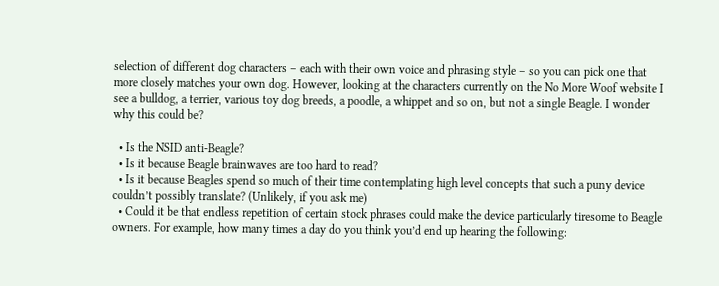selection of different dog characters – each with their own voice and phrasing style – so you can pick one that more closely matches your own dog. However, looking at the characters currently on the No More Woof website I see a bulldog, a terrier, various toy dog breeds, a poodle, a whippet and so on, but not a single Beagle. I wonder why this could be?

  • Is the NSID anti-Beagle?
  • Is it because Beagle brainwaves are too hard to read?
  • Is it because Beagles spend so much of their time contemplating high level concepts that such a puny device couldn’t possibly translate? (Unlikely, if you ask me)
  • Could it be that endless repetition of certain stock phrases could make the device particularly tiresome to Beagle owners. For example, how many times a day do you think you’d end up hearing the following: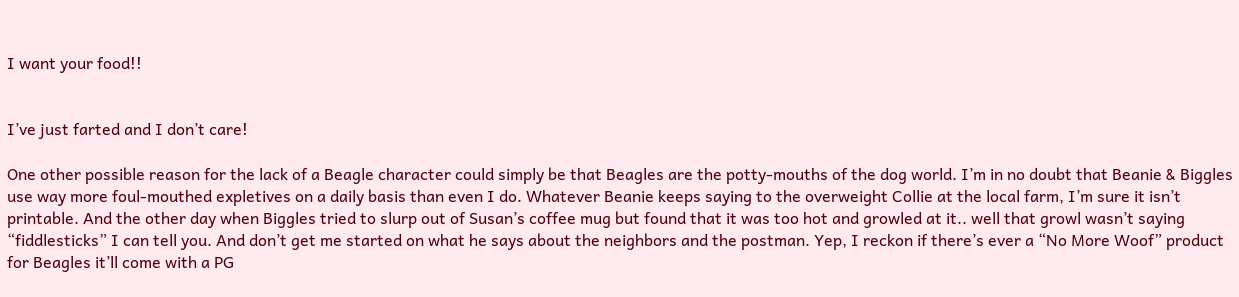I want your food!!


I’ve just farted and I don’t care!

One other possible reason for the lack of a Beagle character could simply be that Beagles are the potty-mouths of the dog world. I’m in no doubt that Beanie & Biggles use way more foul-mouthed expletives on a daily basis than even I do. Whatever Beanie keeps saying to the overweight Collie at the local farm, I’m sure it isn’t printable. And the other day when Biggles tried to slurp out of Susan’s coffee mug but found that it was too hot and growled at it.. well that growl wasn’t saying “fiddlesticks” I can tell you. And don’t get me started on what he says about the neighbors and the postman. Yep, I reckon if there’s ever a “No More Woof” product for Beagles it’ll come with a PG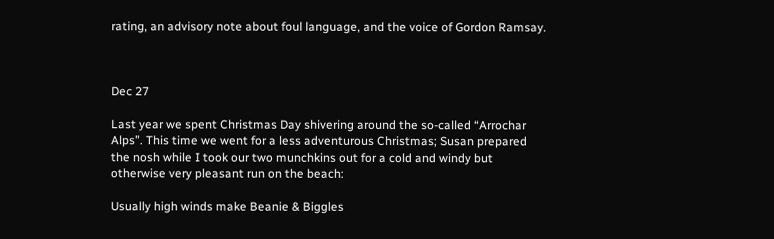rating, an advisory note about foul language, and the voice of Gordon Ramsay.



Dec 27

Last year we spent Christmas Day shivering around the so-called “Arrochar Alps”. This time we went for a less adventurous Christmas; Susan prepared the nosh while I took our two munchkins out for a cold and windy but otherwise very pleasant run on the beach:

Usually high winds make Beanie & Biggles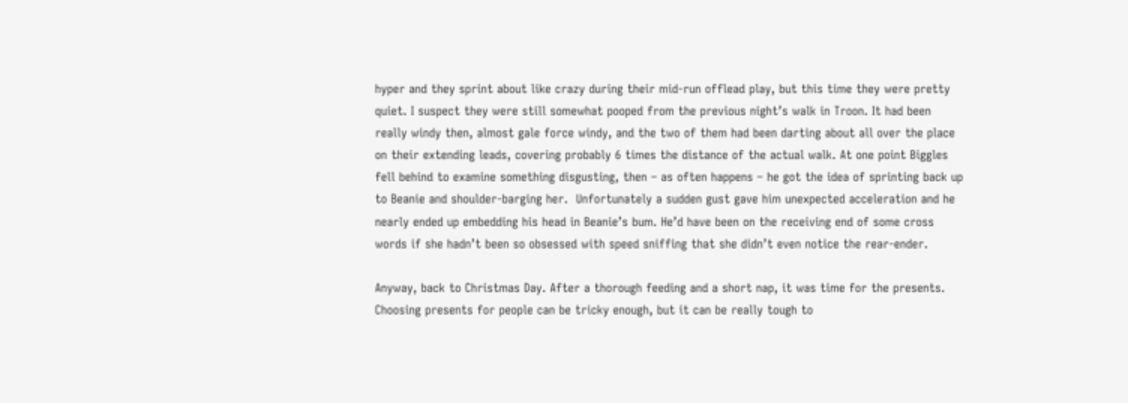hyper and they sprint about like crazy during their mid-run offlead play, but this time they were pretty quiet. I suspect they were still somewhat pooped from the previous night’s walk in Troon. It had been really windy then, almost gale force windy, and the two of them had been darting about all over the place on their extending leads, covering probably 6 times the distance of the actual walk. At one point Biggles fell behind to examine something disgusting, then – as often happens – he got the idea of sprinting back up to Beanie and shoulder-barging her.  Unfortunately a sudden gust gave him unexpected acceleration and he nearly ended up embedding his head in Beanie’s bum. He’d have been on the receiving end of some cross words if she hadn’t been so obsessed with speed sniffing that she didn’t even notice the rear-ender.

Anyway, back to Christmas Day. After a thorough feeding and a short nap, it was time for the presents. Choosing presents for people can be tricky enough, but it can be really tough to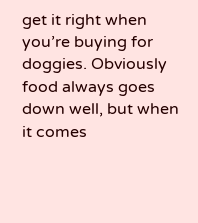get it right when you’re buying for doggies. Obviously food always goes down well, but when it comes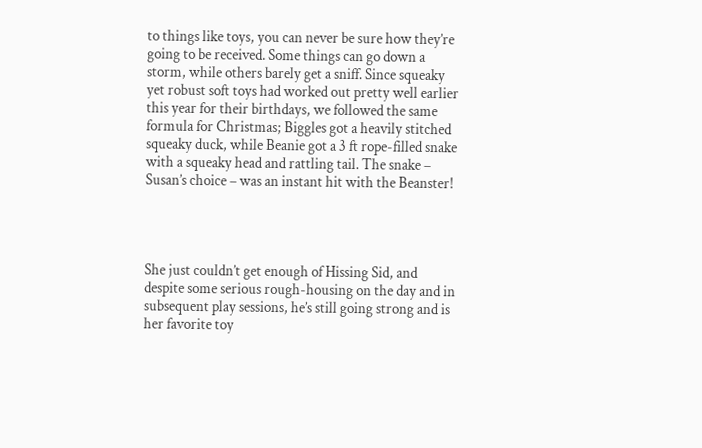to things like toys, you can never be sure how they’re going to be received. Some things can go down a storm, while others barely get a sniff. Since squeaky yet robust soft toys had worked out pretty well earlier this year for their birthdays, we followed the same formula for Christmas; Biggles got a heavily stitched squeaky duck, while Beanie got a 3 ft rope-filled snake with a squeaky head and rattling tail. The snake – Susan’s choice – was an instant hit with the Beanster!




She just couldn’t get enough of Hissing Sid, and despite some serious rough-housing on the day and in subsequent play sessions, he’s still going strong and is her favorite toy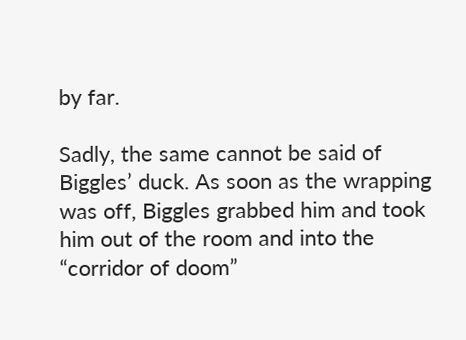by far.

Sadly, the same cannot be said of Biggles’ duck. As soon as the wrapping was off, Biggles grabbed him and took him out of the room and into the “corridor of doom”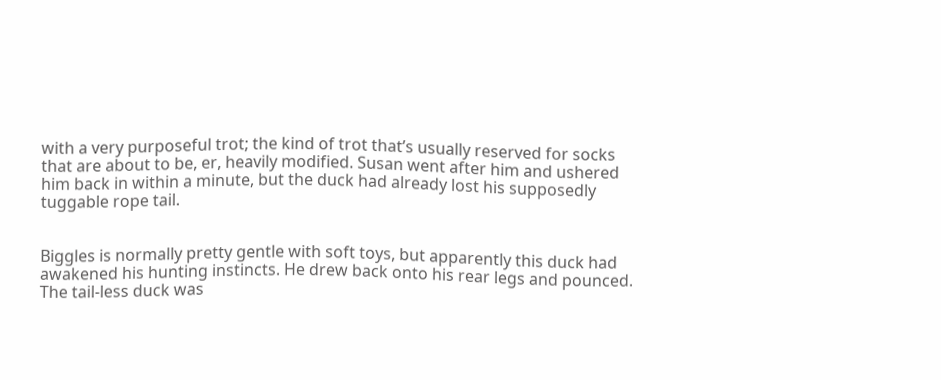with a very purposeful trot; the kind of trot that’s usually reserved for socks that are about to be, er, heavily modified. Susan went after him and ushered him back in within a minute, but the duck had already lost his supposedly tuggable rope tail.


Biggles is normally pretty gentle with soft toys, but apparently this duck had awakened his hunting instincts. He drew back onto his rear legs and pounced. The tail-less duck was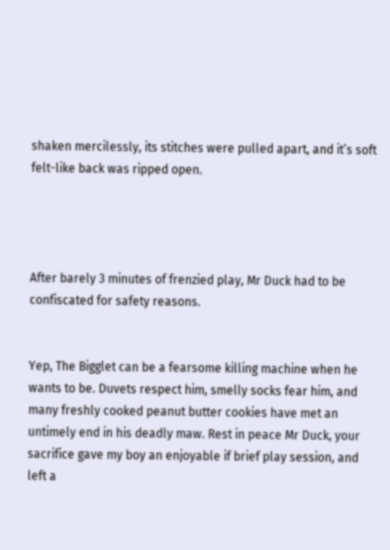shaken mercilessly, its stitches were pulled apart, and it’s soft felt-like back was ripped open.




After barely 3 minutes of frenzied play, Mr Duck had to be confiscated for safety reasons.


Yep, The Bigglet can be a fearsome killing machine when he wants to be. Duvets respect him, smelly socks fear him, and many freshly cooked peanut butter cookies have met an untimely end in his deadly maw. Rest in peace Mr Duck, your sacrifice gave my boy an enjoyable if brief play session, and left a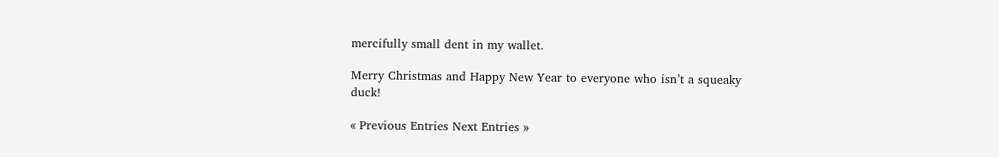mercifully small dent in my wallet.

Merry Christmas and Happy New Year to everyone who isn’t a squeaky duck!

« Previous Entries Next Entries »